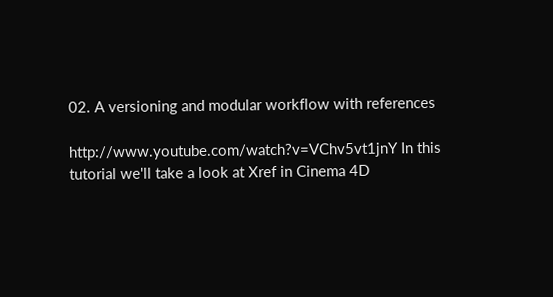02. A versioning and modular workflow with references

http://www.youtube.com/watch?v=VChv5vt1jnY In this tutorial we'll take a look at Xref in Cinema 4D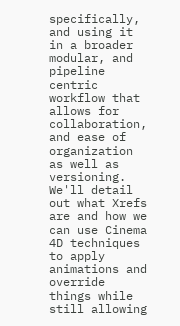specifically, and using it in a broader modular, and pipeline centric workflow that allows for collaboration, and ease of organization as well as versioning. We'll detail out what Xrefs are and how we can use Cinema 4D techniques to apply animations and override things while still allowing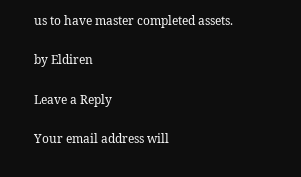us to have master completed assets.

by Eldiren

Leave a Reply

Your email address will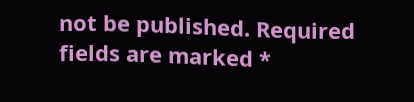not be published. Required fields are marked *